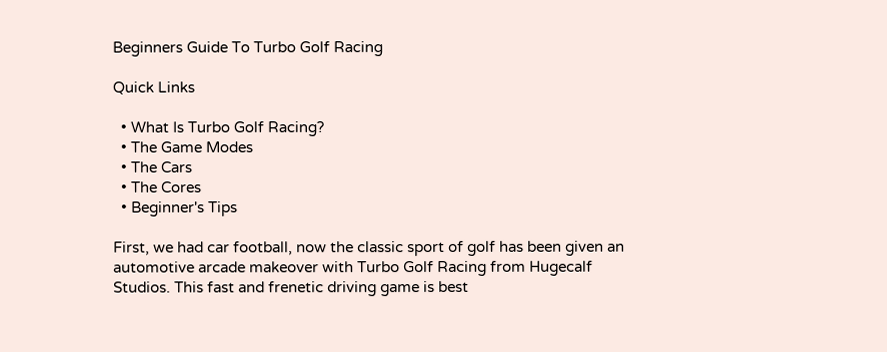Beginners Guide To Turbo Golf Racing

Quick Links

  • What Is Turbo Golf Racing?
  • The Game Modes
  • The Cars
  • The Cores
  • Beginner's Tips

First, we had car football, now the classic sport of golf has been given an automotive arcade makeover with Turbo Golf Racing from Hugecalf Studios. This fast and frenetic driving game is best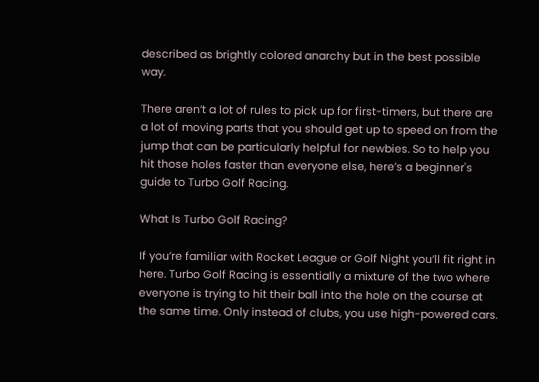described as brightly colored anarchy but in the best possible way.

There aren’t a lot of rules to pick up for first-timers, but there are a lot of moving parts that you should get up to speed on from the jump that can be particularly helpful for newbies. So to help you hit those holes faster than everyone else, here’s a beginner's guide to Turbo Golf Racing.

What Is Turbo Golf Racing?

If you’re familiar with Rocket League or Golf Night you’ll fit right in here. Turbo Golf Racing is essentially a mixture of the two where everyone is trying to hit their ball into the hole on the course at the same time. Only instead of clubs, you use high-powered cars.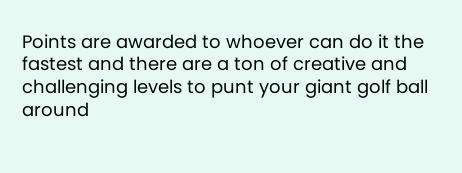Points are awarded to whoever can do it the fastest and there are a ton of creative and challenging levels to punt your giant golf ball around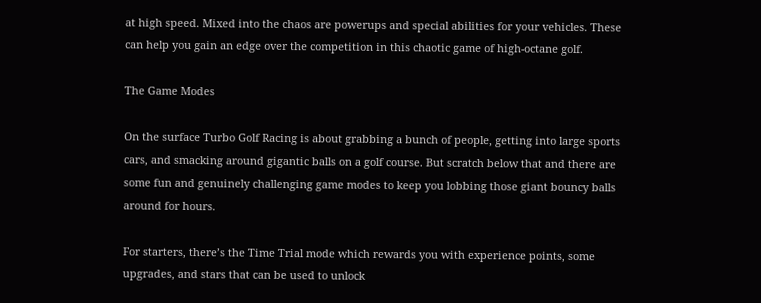at high speed. Mixed into the chaos are powerups and special abilities for your vehicles. These can help you gain an edge over the competition in this chaotic game of high-octane golf.

The Game Modes

On the surface Turbo Golf Racing is about grabbing a bunch of people, getting into large sports cars, and smacking around gigantic balls on a golf course. But scratch below that and there are some fun and genuinely challenging game modes to keep you lobbing those giant bouncy balls around for hours.

For starters, there’s the Time Trial mode which rewards you with experience points, some upgrades, and stars that can be used to unlock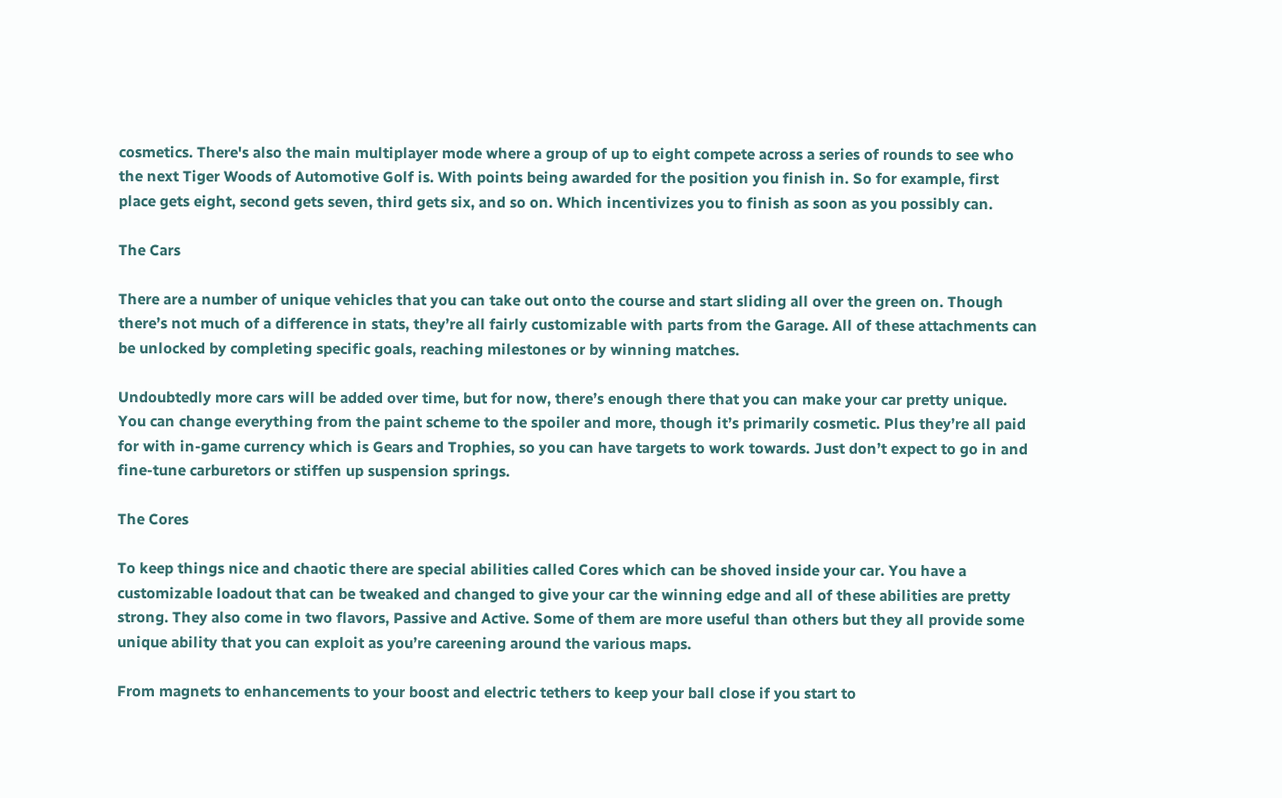cosmetics. There's also the main multiplayer mode where a group of up to eight compete across a series of rounds to see who the next Tiger Woods of Automotive Golf is. With points being awarded for the position you finish in. So for example, first place gets eight, second gets seven, third gets six, and so on. Which incentivizes you to finish as soon as you possibly can.

The Cars

There are a number of unique vehicles that you can take out onto the course and start sliding all over the green on. Though there’s not much of a difference in stats, they’re all fairly customizable with parts from the Garage. All of these attachments can be unlocked by completing specific goals, reaching milestones or by winning matches.

Undoubtedly more cars will be added over time, but for now, there’s enough there that you can make your car pretty unique. You can change everything from the paint scheme to the spoiler and more, though it’s primarily cosmetic. Plus they’re all paid for with in-game currency which is Gears and Trophies, so you can have targets to work towards. Just don’t expect to go in and fine-tune carburetors or stiffen up suspension springs.

The Cores

To keep things nice and chaotic there are special abilities called Cores which can be shoved inside your car. You have a customizable loadout that can be tweaked and changed to give your car the winning edge and all of these abilities are pretty strong. They also come in two flavors, Passive and Active. Some of them are more useful than others but they all provide some unique ability that you can exploit as you’re careening around the various maps.

From magnets to enhancements to your boost and electric tethers to keep your ball close if you start to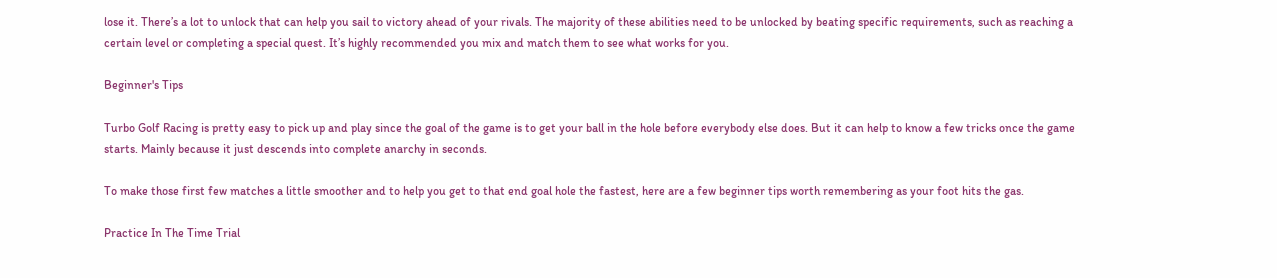lose it. There’s a lot to unlock that can help you sail to victory ahead of your rivals. The majority of these abilities need to be unlocked by beating specific requirements, such as reaching a certain level or completing a special quest. It’s highly recommended you mix and match them to see what works for you.

Beginner's Tips

Turbo Golf Racing is pretty easy to pick up and play since the goal of the game is to get your ball in the hole before everybody else does. But it can help to know a few tricks once the game starts. Mainly because it just descends into complete anarchy in seconds.

To make those first few matches a little smoother and to help you get to that end goal hole the fastest, here are a few beginner tips worth remembering as your foot hits the gas.

Practice In The Time Trial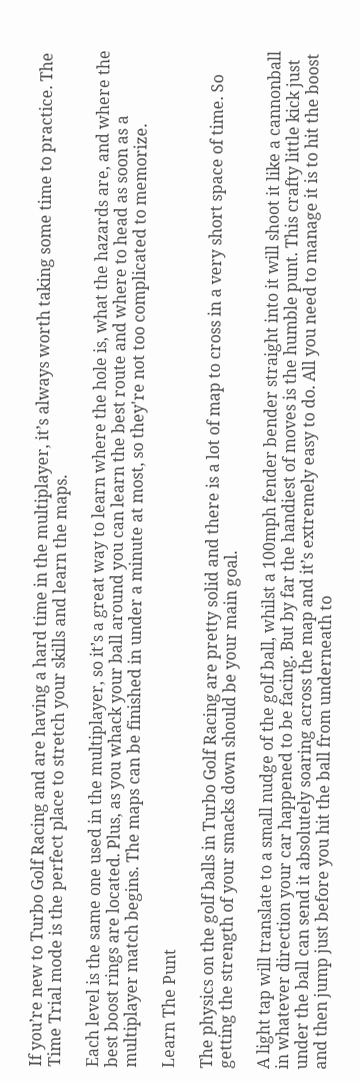If you’re new to Turbo Golf Racing and are having a hard time in the multiplayer, it’s always worth taking some time to practice. The Time Trial mode is the perfect place to stretch your skills and learn the maps.

Each level is the same one used in the multiplayer, so it’s a great way to learn where the hole is, what the hazards are, and where the best boost rings are located. Plus, as you whack your ball around you can learn the best route and where to head as soon as a multiplayer match begins. The maps can be finished in under a minute at most, so they're not too complicated to memorize.

Learn The Punt

The physics on the golf balls in Turbo Golf Racing are pretty solid and there is a lot of map to cross in a very short space of time. So getting the strength of your smacks down should be your main goal.

A light tap will translate to a small nudge of the golf ball, whilst a 100mph fender bender straight into it will shoot it like a cannonball in whatever direction your car happened to be facing. But by far the handiest of moves is the humble punt. This crafty little kick just under the ball can send it absolutely soaring across the map and it’s extremely easy to do. All you need to manage it is to hit the boost and then jump just before you hit the ball from underneath to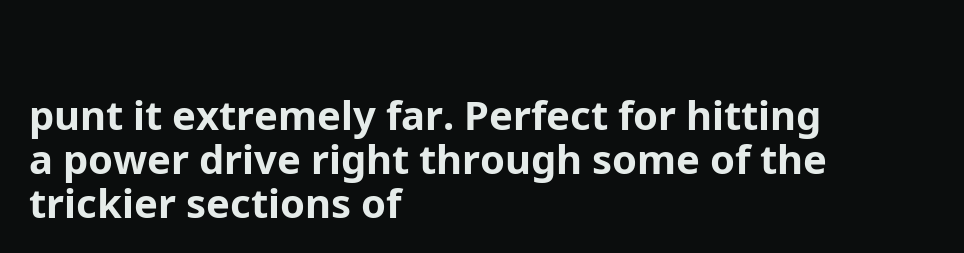punt it extremely far. Perfect for hitting a power drive right through some of the trickier sections of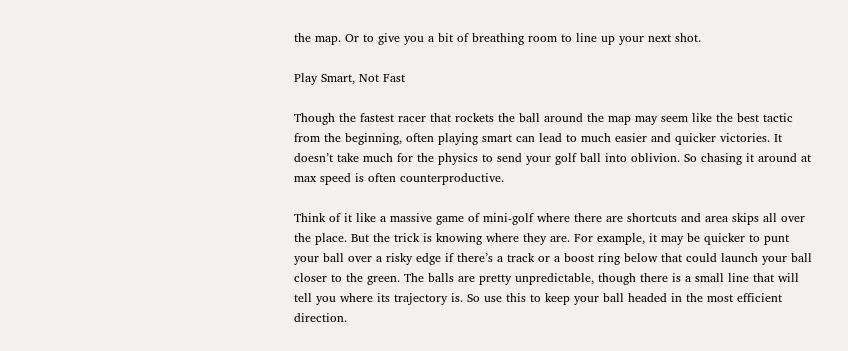the map. Or to give you a bit of breathing room to line up your next shot.

Play Smart, Not Fast

Though the fastest racer that rockets the ball around the map may seem like the best tactic from the beginning, often playing smart can lead to much easier and quicker victories. It doesn’t take much for the physics to send your golf ball into oblivion. So chasing it around at max speed is often counterproductive.

Think of it like a massive game of mini-golf where there are shortcuts and area skips all over the place. But the trick is knowing where they are. For example, it may be quicker to punt your ball over a risky edge if there’s a track or a boost ring below that could launch your ball closer to the green. The balls are pretty unpredictable, though there is a small line that will tell you where its trajectory is. So use this to keep your ball headed in the most efficient direction.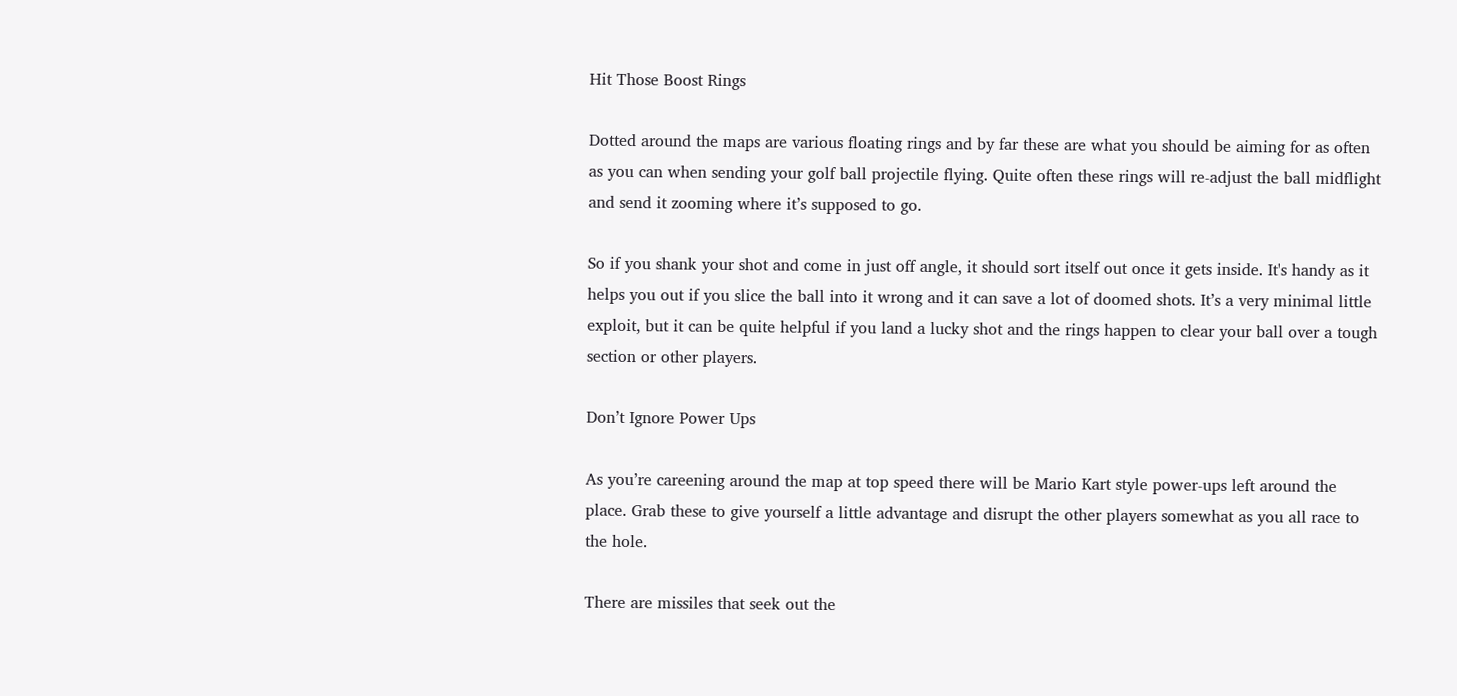Hit Those Boost Rings

Dotted around the maps are various floating rings and by far these are what you should be aiming for as often as you can when sending your golf ball projectile flying. Quite often these rings will re-adjust the ball midflight and send it zooming where it’s supposed to go.

So if you shank your shot and come in just off angle, it should sort itself out once it gets inside. It's handy as it helps you out if you slice the ball into it wrong and it can save a lot of doomed shots. It’s a very minimal little exploit, but it can be quite helpful if you land a lucky shot and the rings happen to clear your ball over a tough section or other players.

Don’t Ignore Power Ups

As you’re careening around the map at top speed there will be Mario Kart style power-ups left around the place. Grab these to give yourself a little advantage and disrupt the other players somewhat as you all race to the hole.

There are missiles that seek out the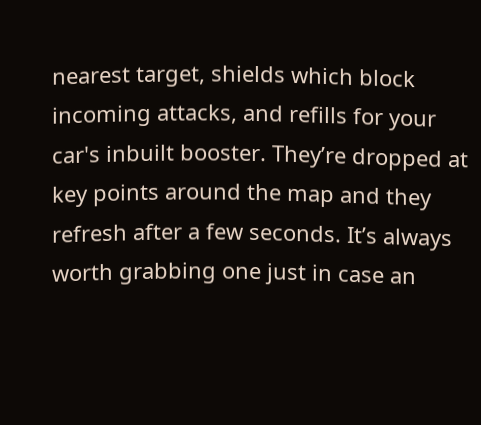nearest target, shields which block incoming attacks, and refills for your car's inbuilt booster. They’re dropped at key points around the map and they refresh after a few seconds. It’s always worth grabbing one just in case an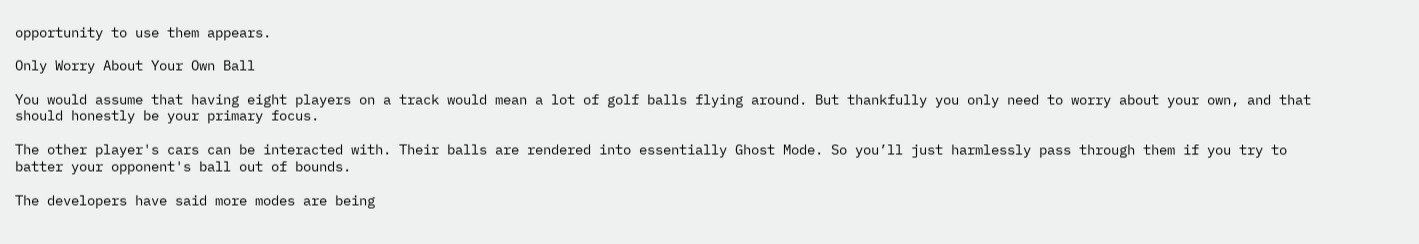opportunity to use them appears.

Only Worry About Your Own Ball

You would assume that having eight players on a track would mean a lot of golf balls flying around. But thankfully you only need to worry about your own, and that should honestly be your primary focus.

The other player's cars can be interacted with. Their balls are rendered into essentially Ghost Mode. So you’ll just harmlessly pass through them if you try to batter your opponent's ball out of bounds.

The developers have said more modes are being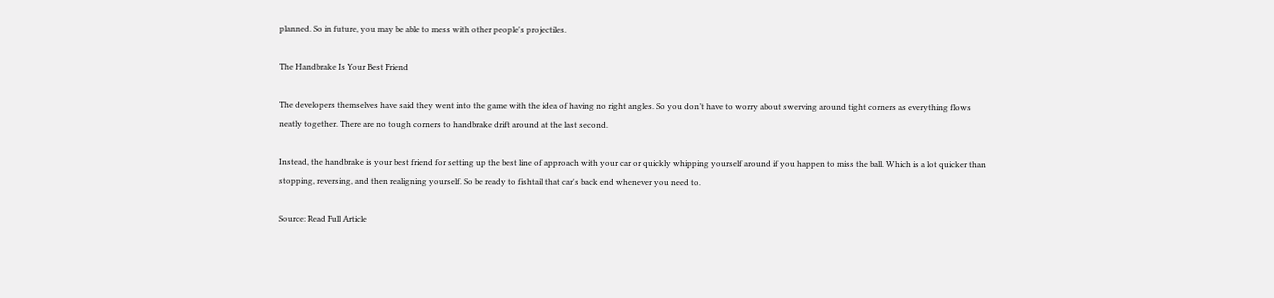planned. So in future, you may be able to mess with other people's projectiles.

The Handbrake Is Your Best Friend

The developers themselves have said they went into the game with the idea of having no right angles. So you don’t have to worry about swerving around tight corners as everything flows neatly together. There are no tough corners to handbrake drift around at the last second.

Instead, the handbrake is your best friend for setting up the best line of approach with your car or quickly whipping yourself around if you happen to miss the ball. Which is a lot quicker than stopping, reversing, and then realigning yourself. So be ready to fishtail that car's back end whenever you need to.

Source: Read Full Article